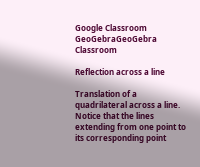Google Classroom
GeoGebraGeoGebra Classroom

Reflection across a line

Translation of a quadrilateral across a line. Notice that the lines extending from one point to its corresponding point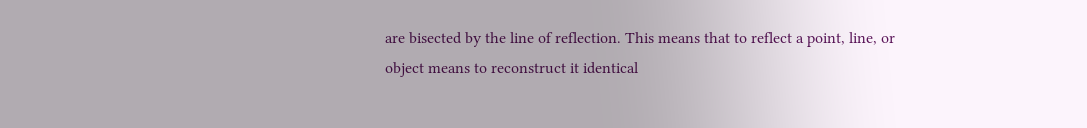are bisected by the line of reflection. This means that to reflect a point, line, or object means to reconstruct it identical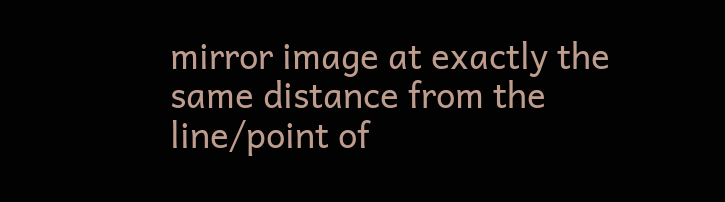mirror image at exactly the same distance from the line/point of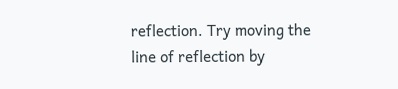reflection. Try moving the line of reflection by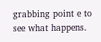grabbing point e to see what happens.